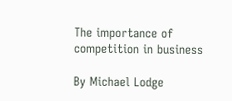The importance of competition in business

By Michael Lodge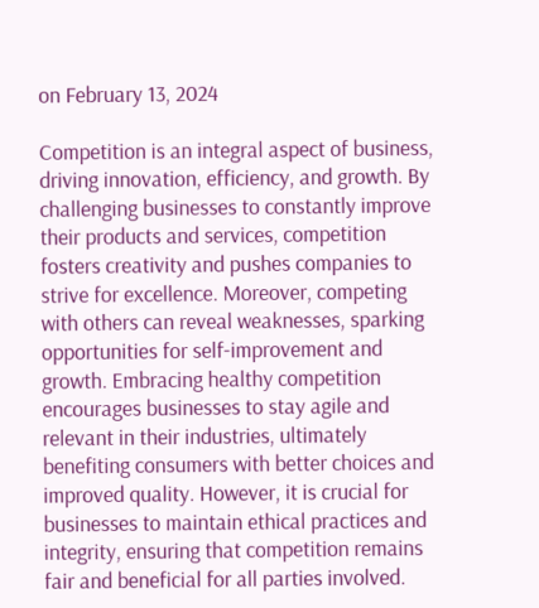on February 13, 2024

Competition is an integral aspect of business, driving innovation, efficiency, and growth. By challenging businesses to constantly improve their products and services, competition fosters creativity and pushes companies to strive for excellence. Moreover, competing with others can reveal weaknesses, sparking opportunities for self-improvement and growth. Embracing healthy competition encourages businesses to stay agile and relevant in their industries, ultimately benefiting consumers with better choices and improved quality. However, it is crucial for businesses to maintain ethical practices and integrity, ensuring that competition remains fair and beneficial for all parties involved.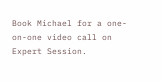Book Michael for a one-on-one video call on Expert Session.